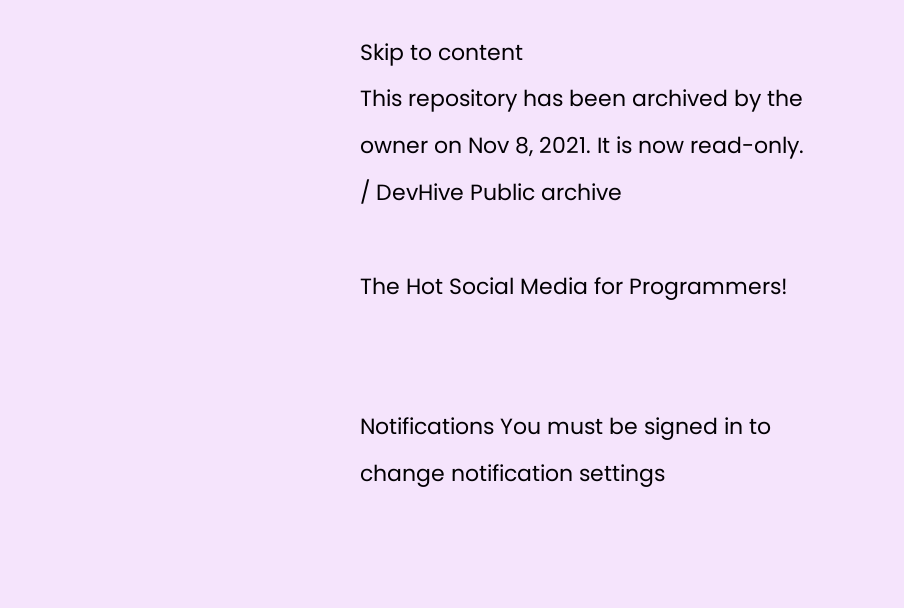Skip to content
This repository has been archived by the owner on Nov 8, 2021. It is now read-only.
/ DevHive Public archive

The Hot Social Media for Programmers!


Notifications You must be signed in to change notification settings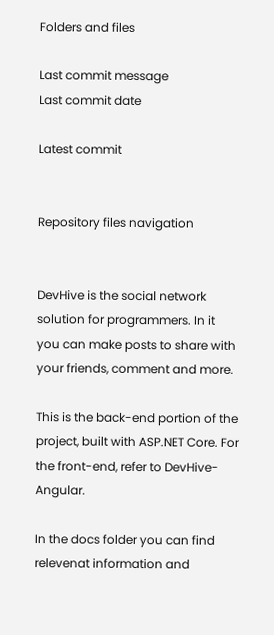Folders and files

Last commit message
Last commit date

Latest commit


Repository files navigation


DevHive is the social network solution for programmers. In it you can make posts to share with your friends, comment and more.

This is the back-end portion of the project, built with ASP.NET Core. For the front-end, refer to DevHive-Angular.

In the docs folder you can find relevenat information and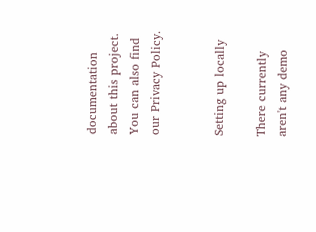documentation about this project. You can also find our Privacy Policy.


Setting up locally

There currently aren't any demo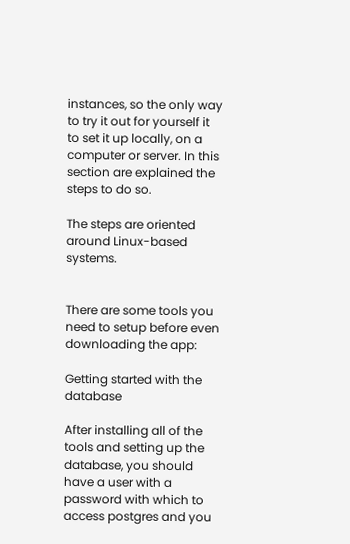instances, so the only way to try it out for yourself it to set it up locally, on a computer or server. In this section are explained the steps to do so.

The steps are oriented around Linux-based systems.


There are some tools you need to setup before even downloading the app:

Getting started with the database

After installing all of the tools and setting up the database, you should have a user with a password with which to access postgres and you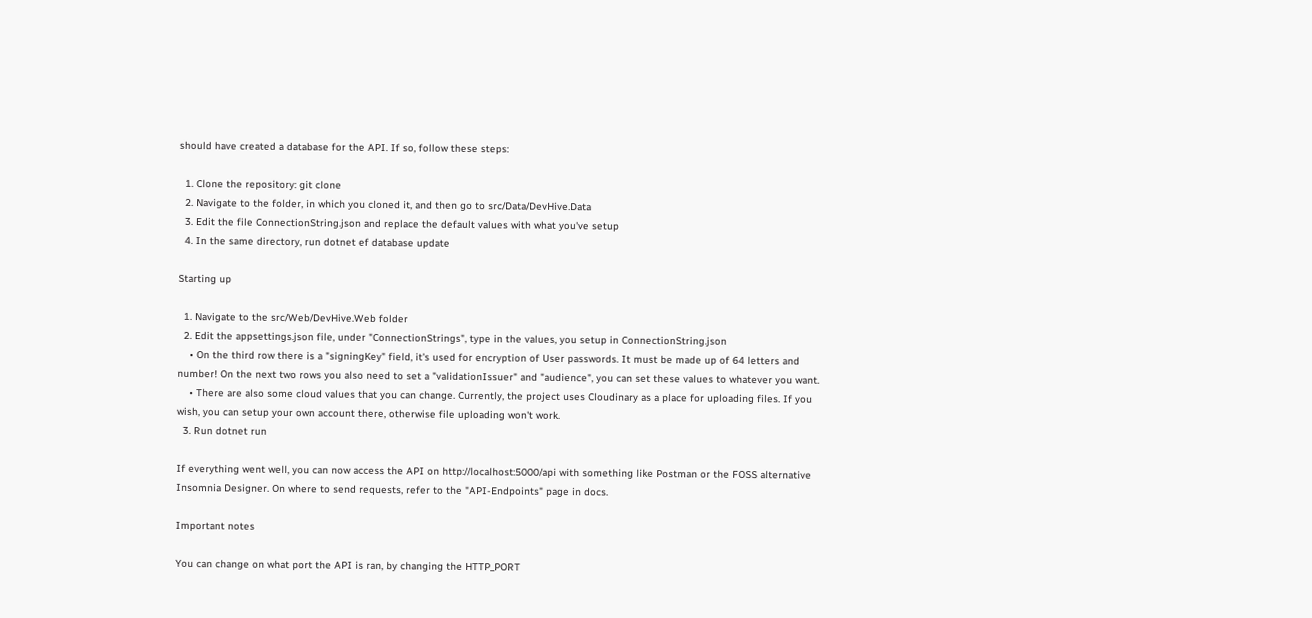should have created a database for the API. If so, follow these steps:

  1. Clone the repository: git clone
  2. Navigate to the folder, in which you cloned it, and then go to src/Data/DevHive.Data
  3. Edit the file ConnectionString.json and replace the default values with what you've setup
  4. In the same directory, run dotnet ef database update

Starting up

  1. Navigate to the src/Web/DevHive.Web folder
  2. Edit the appsettings.json file, under "ConnectionStrings", type in the values, you setup in ConnectionString.json
    • On the third row there is a "signingKey" field, it's used for encryption of User passwords. It must be made up of 64 letters and number! On the next two rows you also need to set a "validationIssuer" and "audience", you can set these values to whatever you want.
    • There are also some cloud values that you can change. Currently, the project uses Cloudinary as a place for uploading files. If you wish, you can setup your own account there, otherwise file uploading won't work.
  3. Run dotnet run

If everything went well, you can now access the API on http://localhost:5000/api with something like Postman or the FOSS alternative Insomnia Designer. On where to send requests, refer to the "API-Endpoints" page in docs.

Important notes

You can change on what port the API is ran, by changing the HTTP_PORT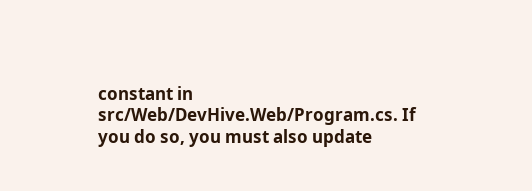constant in src/Web/DevHive.Web/Program.cs. If you do so, you must also update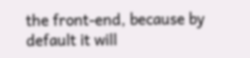the front-end, because by default it will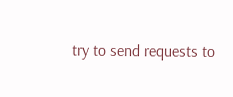try to send requests to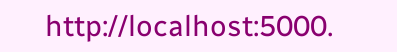http://localhost:5000.